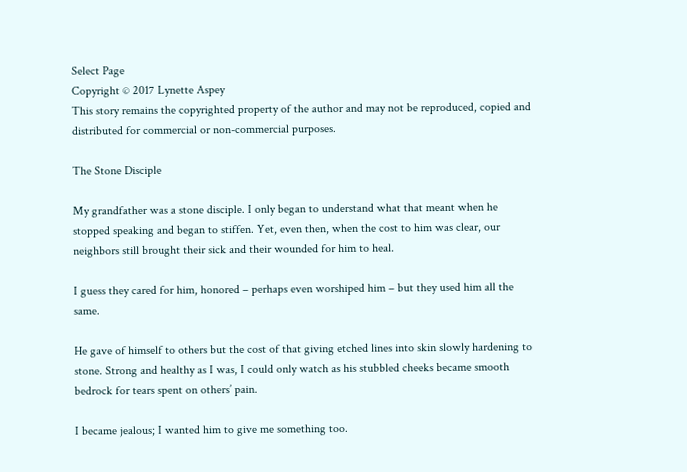Select Page
Copyright © 2017 Lynette Aspey
This story remains the copyrighted property of the author and may not be reproduced, copied and distributed for commercial or non-commercial purposes.

The Stone Disciple

My grandfather was a stone disciple. I only began to understand what that meant when he stopped speaking and began to stiffen. Yet, even then, when the cost to him was clear, our neighbors still brought their sick and their wounded for him to heal.

I guess they cared for him, honored – perhaps even worshiped him – but they used him all the same.

He gave of himself to others but the cost of that giving etched lines into skin slowly hardening to stone. Strong and healthy as I was, I could only watch as his stubbled cheeks became smooth bedrock for tears spent on others’ pain.

I became jealous; I wanted him to give me something too.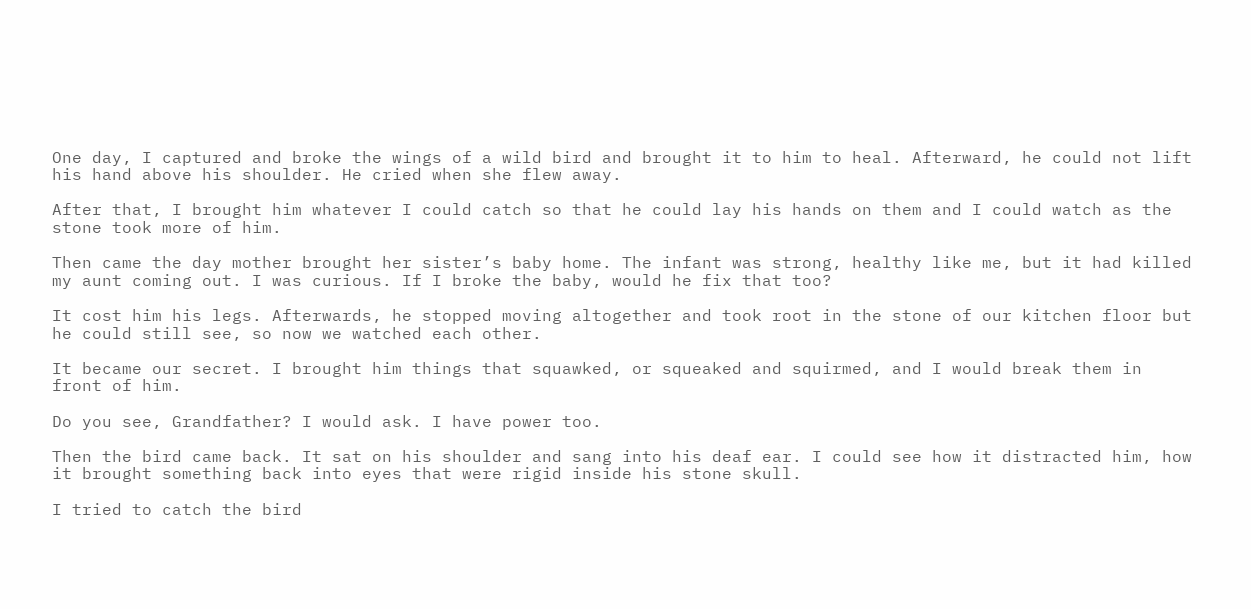One day, I captured and broke the wings of a wild bird and brought it to him to heal. Afterward, he could not lift his hand above his shoulder. He cried when she flew away.

After that, I brought him whatever I could catch so that he could lay his hands on them and I could watch as the stone took more of him.

Then came the day mother brought her sister’s baby home. The infant was strong, healthy like me, but it had killed my aunt coming out. I was curious. If I broke the baby, would he fix that too?

It cost him his legs. Afterwards, he stopped moving altogether and took root in the stone of our kitchen floor but he could still see, so now we watched each other.

It became our secret. I brought him things that squawked, or squeaked and squirmed, and I would break them in front of him.

Do you see, Grandfather? I would ask. I have power too.

Then the bird came back. It sat on his shoulder and sang into his deaf ear. I could see how it distracted him, how it brought something back into eyes that were rigid inside his stone skull.

I tried to catch the bird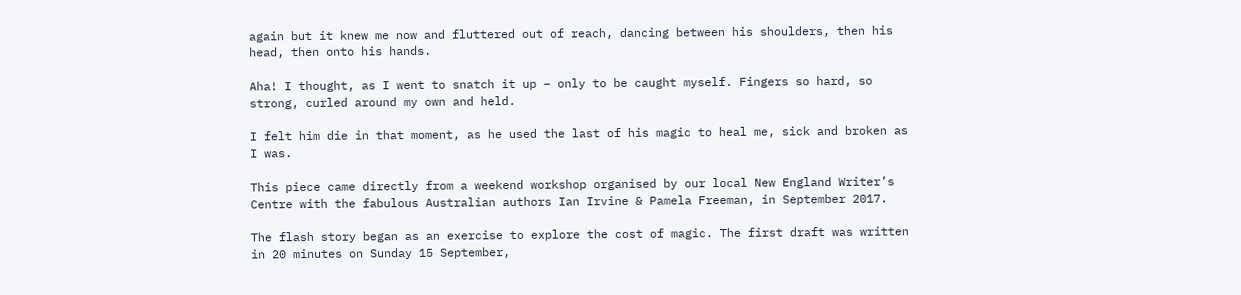again but it knew me now and fluttered out of reach, dancing between his shoulders, then his head, then onto his hands.

Aha! I thought, as I went to snatch it up – only to be caught myself. Fingers so hard, so strong, curled around my own and held.

I felt him die in that moment, as he used the last of his magic to heal me, sick and broken as I was.

This piece came directly from a weekend workshop organised by our local New England Writer’s Centre with the fabulous Australian authors Ian Irvine & Pamela Freeman, in September 2017.

The flash story began as an exercise to explore the cost of magic. The first draft was written in 20 minutes on Sunday 15 September,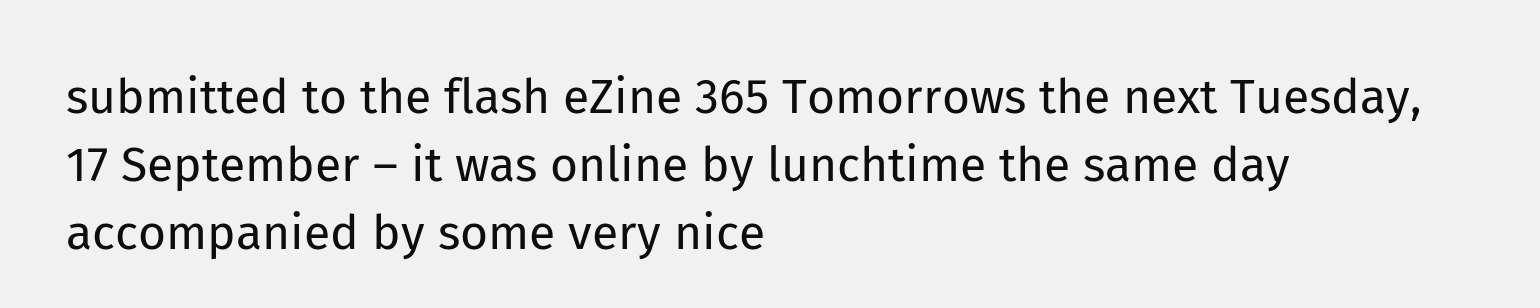submitted to the flash eZine 365 Tomorrows the next Tuesday, 17 September – it was online by lunchtime the same day accompanied by some very nice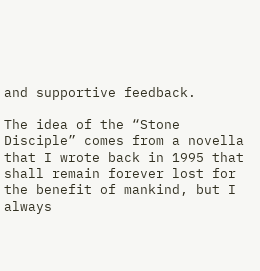and supportive feedback.

The idea of the “Stone Disciple” comes from a novella that I wrote back in 1995 that shall remain forever lost for the benefit of mankind, but I always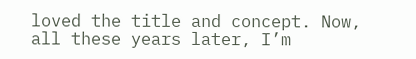loved the title and concept. Now, all these years later, I’m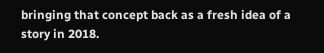bringing that concept back as a fresh idea of a story in 2018.